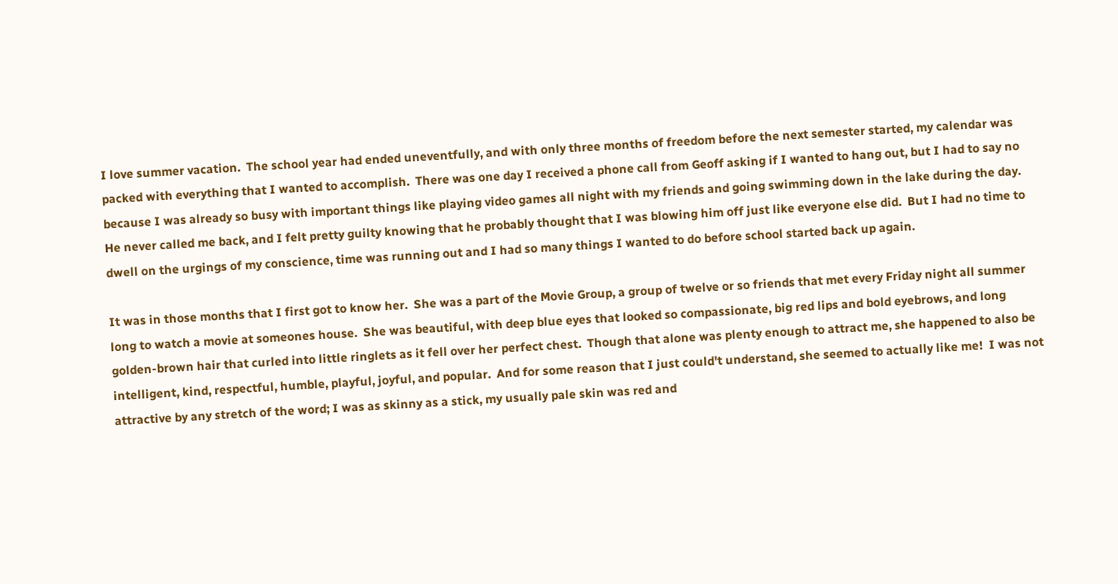I love summer vacation.  The school year had ended uneventfully, and with only three months of freedom before the next semester started, my calendar was packed with everything that I wanted to accomplish.  There was one day I received a phone call from Geoff asking if I wanted to hang out, but I had to say no because I was already so busy with important things like playing video games all night with my friends and going swimming down in the lake during the day.  He never called me back, and I felt pretty guilty knowing that he probably thought that I was blowing him off just like everyone else did.  But I had no time to dwell on the urgings of my conscience, time was running out and I had so many things I wanted to do before school started back up again.

It was in those months that I first got to know her.  She was a part of the Movie Group, a group of twelve or so friends that met every Friday night all summer long to watch a movie at someones house.  She was beautiful, with deep blue eyes that looked so compassionate, big red lips and bold eyebrows, and long golden-brown hair that curled into little ringlets as it fell over her perfect chest.  Though that alone was plenty enough to attract me, she happened to also be intelligent, kind, respectful, humble, playful, joyful, and popular.  And for some reason that I just could't understand, she seemed to actually like me!  I was not attractive by any stretch of the word; I was as skinny as a stick, my usually pale skin was red and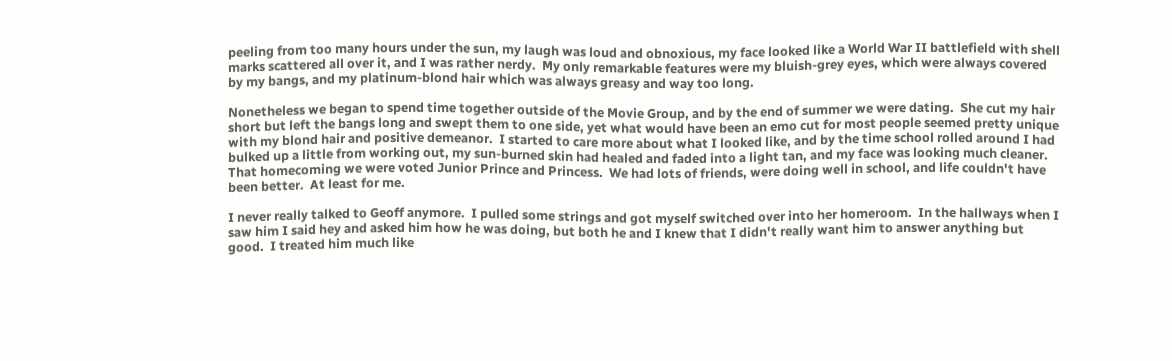peeling from too many hours under the sun, my laugh was loud and obnoxious, my face looked like a World War II battlefield with shell marks scattered all over it, and I was rather nerdy.  My only remarkable features were my bluish-grey eyes, which were always covered by my bangs, and my platinum-blond hair which was always greasy and way too long.

Nonetheless we began to spend time together outside of the Movie Group, and by the end of summer we were dating.  She cut my hair short but left the bangs long and swept them to one side, yet what would have been an emo cut for most people seemed pretty unique with my blond hair and positive demeanor.  I started to care more about what I looked like, and by the time school rolled around I had bulked up a little from working out, my sun-burned skin had healed and faded into a light tan, and my face was looking much cleaner.  That homecoming we were voted Junior Prince and Princess.  We had lots of friends, were doing well in school, and life couldn't have been better.  At least for me.

I never really talked to Geoff anymore.  I pulled some strings and got myself switched over into her homeroom.  In the hallways when I saw him I said hey and asked him how he was doing, but both he and I knew that I didn't really want him to answer anything but good.  I treated him much like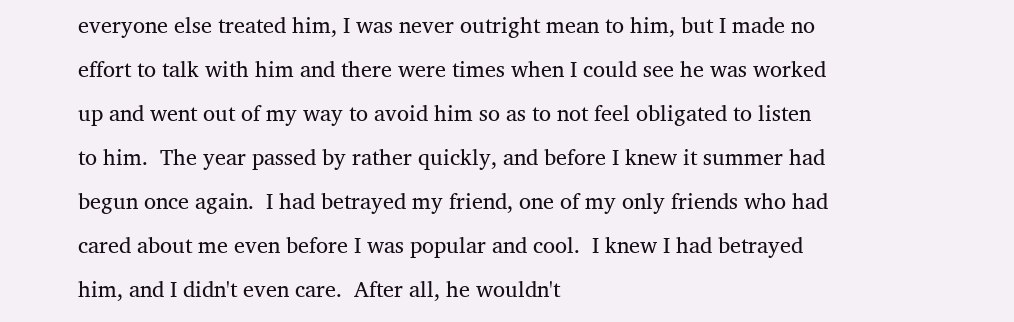everyone else treated him, I was never outright mean to him, but I made no effort to talk with him and there were times when I could see he was worked up and went out of my way to avoid him so as to not feel obligated to listen to him.  The year passed by rather quickly, and before I knew it summer had begun once again.  I had betrayed my friend, one of my only friends who had cared about me even before I was popular and cool.  I knew I had betrayed him, and I didn't even care.  After all, he wouldn't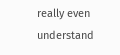really even understand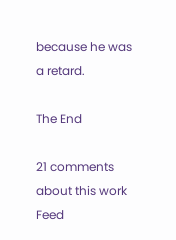because he was a retard.

The End

21 comments about this work Feed